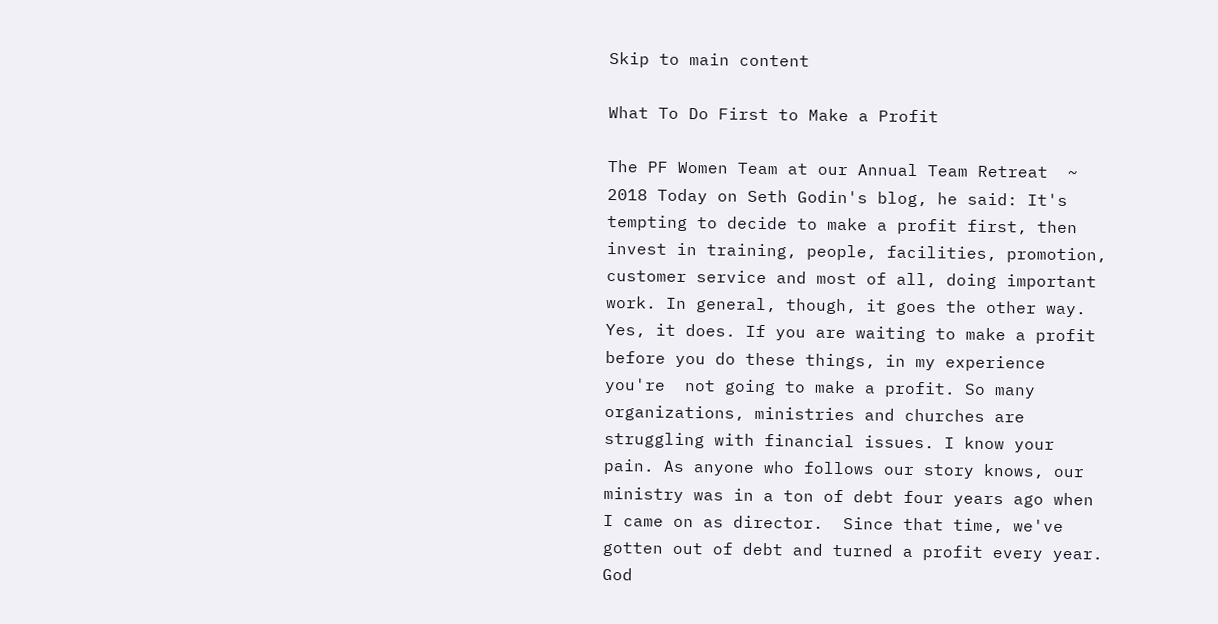Skip to main content

What To Do First to Make a Profit

The PF Women Team at our Annual Team Retreat  ~ 2018 Today on Seth Godin's blog, he said: It's tempting to decide to make a profit first, then invest in training, people, facilities, promotion, customer service and most of all, doing important work. In general, though, it goes the other way. Yes, it does. If you are waiting to make a profit before you do these things, in my experience you're  not going to make a profit. So many organizations, ministries and churches are struggling with financial issues. I know your pain. As anyone who follows our story knows, our ministry was in a ton of debt four years ago when I came on as director.  Since that time, we've gotten out of debt and turned a profit every year.  God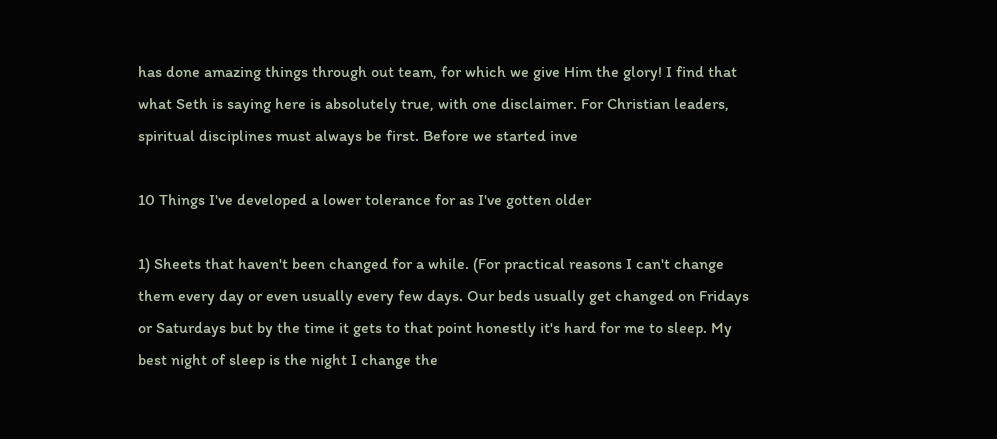has done amazing things through out team, for which we give Him the glory! I find that what Seth is saying here is absolutely true, with one disclaimer. For Christian leaders, spiritual disciplines must always be first. Before we started inve

10 Things I've developed a lower tolerance for as I've gotten older

1) Sheets that haven't been changed for a while. (For practical reasons I can't change them every day or even usually every few days. Our beds usually get changed on Fridays or Saturdays but by the time it gets to that point honestly it's hard for me to sleep. My best night of sleep is the night I change the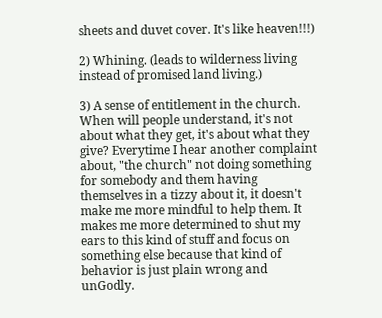sheets and duvet cover. It's like heaven!!!)

2) Whining. (leads to wilderness living instead of promised land living.)

3) A sense of entitlement in the church. When will people understand, it's not about what they get, it's about what they give? Everytime I hear another complaint about, "the church" not doing something for somebody and them having themselves in a tizzy about it, it doesn't make me more mindful to help them. It makes me more determined to shut my ears to this kind of stuff and focus on something else because that kind of behavior is just plain wrong and unGodly.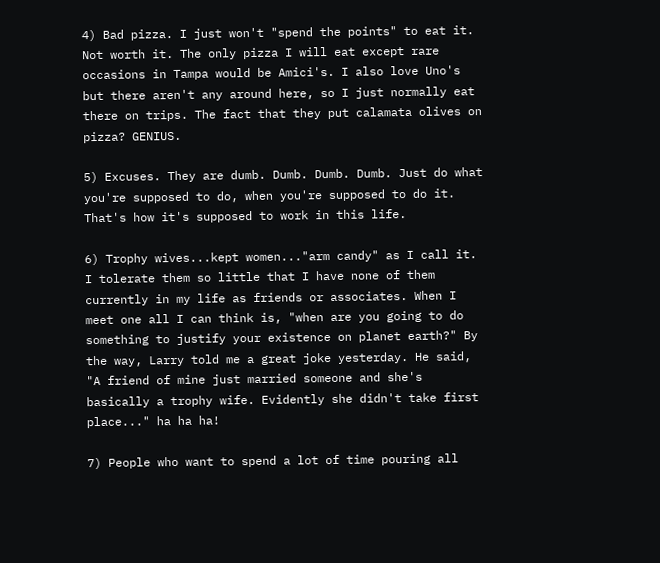4) Bad pizza. I just won't "spend the points" to eat it. Not worth it. The only pizza I will eat except rare occasions in Tampa would be Amici's. I also love Uno's but there aren't any around here, so I just normally eat there on trips. The fact that they put calamata olives on pizza? GENIUS.

5) Excuses. They are dumb. Dumb. Dumb. Dumb. Just do what you're supposed to do, when you're supposed to do it. That's how it's supposed to work in this life.

6) Trophy wives...kept women..."arm candy" as I call it. I tolerate them so little that I have none of them currently in my life as friends or associates. When I meet one all I can think is, "when are you going to do something to justify your existence on planet earth?" By the way, Larry told me a great joke yesterday. He said, "A friend of mine just married someone and she's basically a trophy wife. Evidently she didn't take first place..." ha ha ha!

7) People who want to spend a lot of time pouring all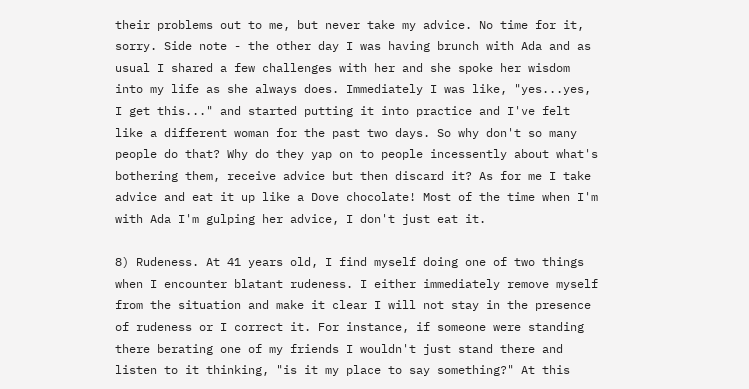their problems out to me, but never take my advice. No time for it, sorry. Side note - the other day I was having brunch with Ada and as usual I shared a few challenges with her and she spoke her wisdom into my life as she always does. Immediately I was like, "yes...yes, I get this..." and started putting it into practice and I've felt like a different woman for the past two days. So why don't so many people do that? Why do they yap on to people incessently about what's bothering them, receive advice but then discard it? As for me I take advice and eat it up like a Dove chocolate! Most of the time when I'm with Ada I'm gulping her advice, I don't just eat it.

8) Rudeness. At 41 years old, I find myself doing one of two things when I encounter blatant rudeness. I either immediately remove myself from the situation and make it clear I will not stay in the presence of rudeness or I correct it. For instance, if someone were standing there berating one of my friends I wouldn't just stand there and listen to it thinking, "is it my place to say something?" At this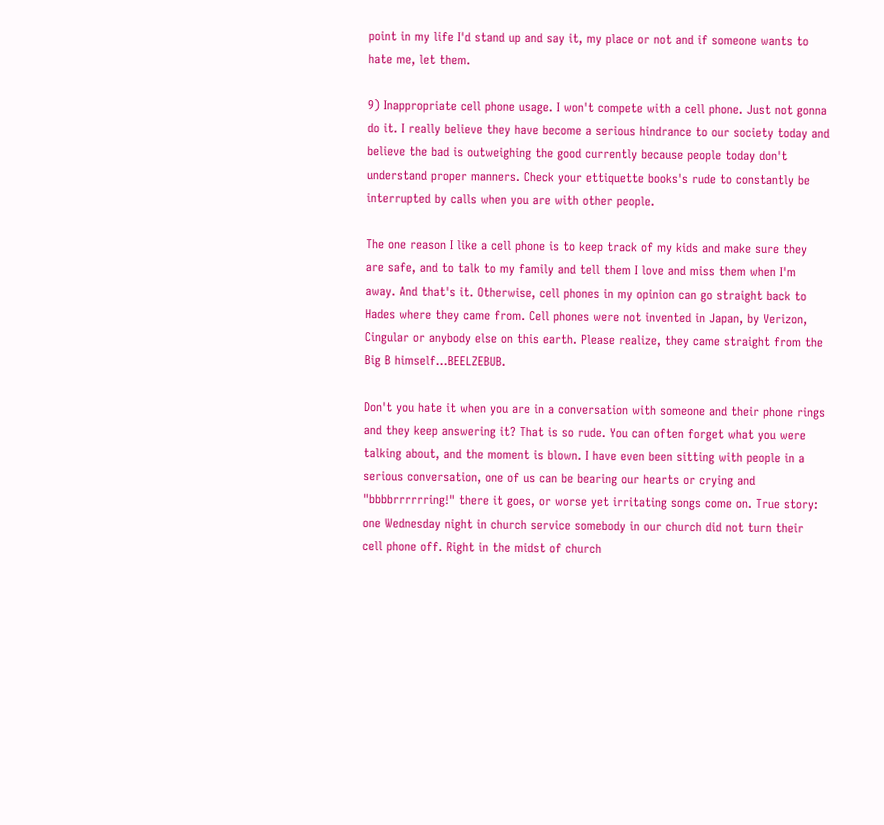point in my life I'd stand up and say it, my place or not and if someone wants to hate me, let them.

9) Inappropriate cell phone usage. I won't compete with a cell phone. Just not gonna do it. I really believe they have become a serious hindrance to our society today and believe the bad is outweighing the good currently because people today don't understand proper manners. Check your ettiquette books's rude to constantly be interrupted by calls when you are with other people.

The one reason I like a cell phone is to keep track of my kids and make sure they are safe, and to talk to my family and tell them I love and miss them when I'm away. And that's it. Otherwise, cell phones in my opinion can go straight back to Hades where they came from. Cell phones were not invented in Japan, by Verizon, Cingular or anybody else on this earth. Please realize, they came straight from the Big B himself...BEELZEBUB.

Don't you hate it when you are in a conversation with someone and their phone rings and they keep answering it? That is so rude. You can often forget what you were talking about, and the moment is blown. I have even been sitting with people in a serious conversation, one of us can be bearing our hearts or crying and "bbbbrrrrrring!" there it goes, or worse yet irritating songs come on. True story: one Wednesday night in church service somebody in our church did not turn their cell phone off. Right in the midst of church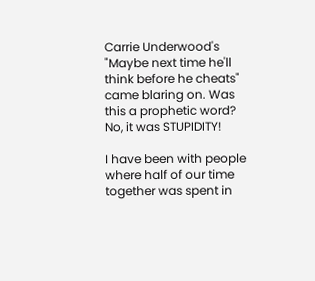Carrie Underwood's "Maybe next time he'll think before he cheats" came blaring on. Was this a prophetic word? No, it was STUPIDITY!

I have been with people where half of our time together was spent in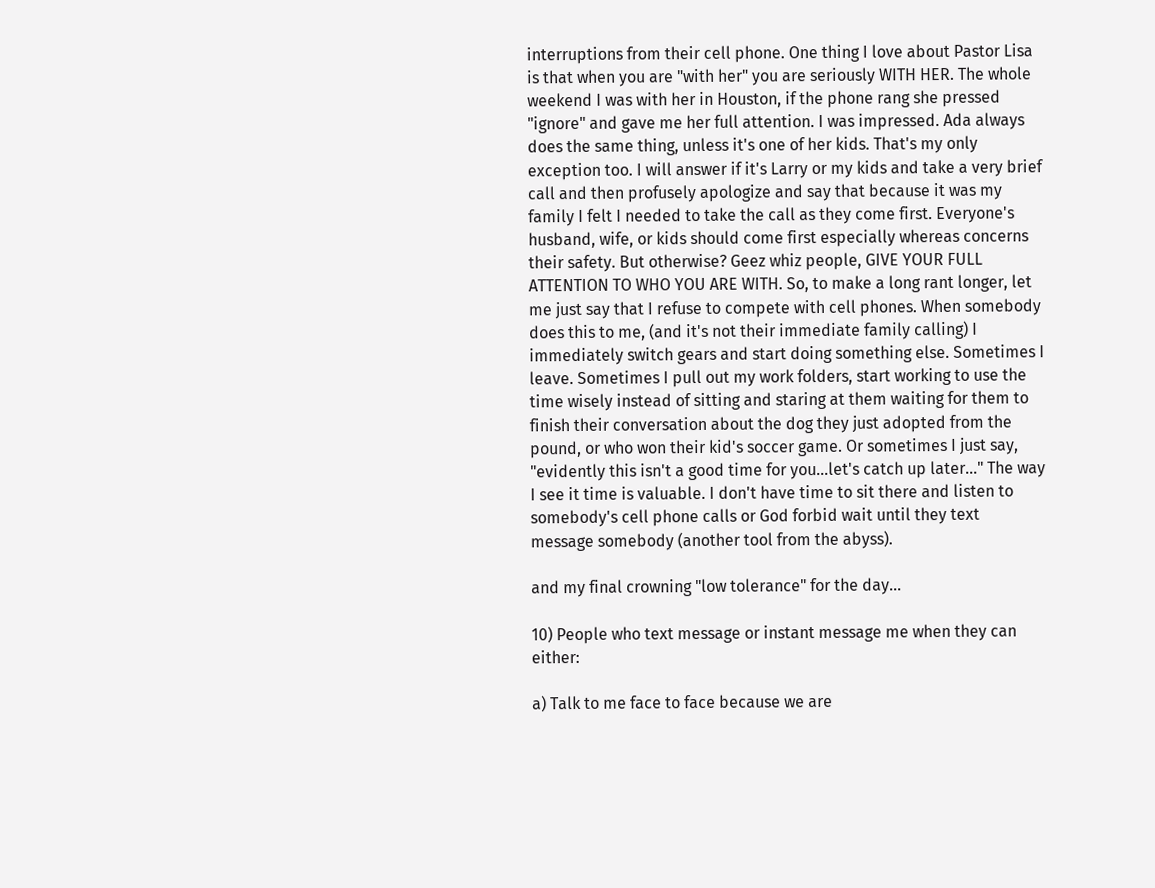interruptions from their cell phone. One thing I love about Pastor Lisa is that when you are "with her" you are seriously WITH HER. The whole weekend I was with her in Houston, if the phone rang she pressed "ignore" and gave me her full attention. I was impressed. Ada always does the same thing, unless it's one of her kids. That's my only exception too. I will answer if it's Larry or my kids and take a very brief call and then profusely apologize and say that because it was my family I felt I needed to take the call as they come first. Everyone's husband, wife, or kids should come first especially whereas concerns their safety. But otherwise? Geez whiz people, GIVE YOUR FULL ATTENTION TO WHO YOU ARE WITH. So, to make a long rant longer, let me just say that I refuse to compete with cell phones. When somebody does this to me, (and it's not their immediate family calling) I immediately switch gears and start doing something else. Sometimes I leave. Sometimes I pull out my work folders, start working to use the time wisely instead of sitting and staring at them waiting for them to finish their conversation about the dog they just adopted from the pound, or who won their kid's soccer game. Or sometimes I just say, "evidently this isn't a good time for you...let's catch up later..." The way I see it time is valuable. I don't have time to sit there and listen to somebody's cell phone calls or God forbid wait until they text message somebody (another tool from the abyss).

and my final crowning "low tolerance" for the day...

10) People who text message or instant message me when they can either:

a) Talk to me face to face because we are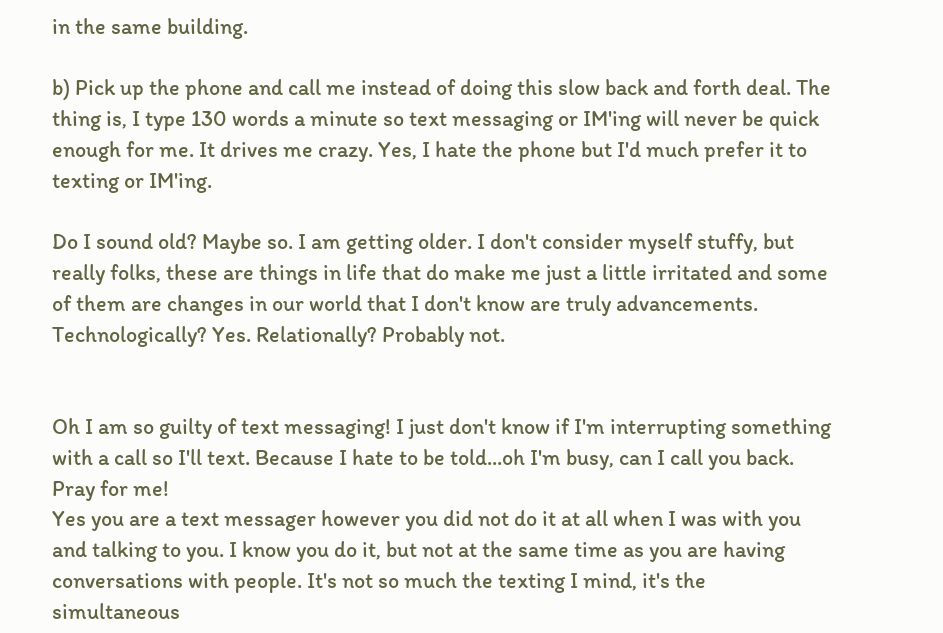in the same building.

b) Pick up the phone and call me instead of doing this slow back and forth deal. The thing is, I type 130 words a minute so text messaging or IM'ing will never be quick enough for me. It drives me crazy. Yes, I hate the phone but I'd much prefer it to texting or IM'ing.

Do I sound old? Maybe so. I am getting older. I don't consider myself stuffy, but really folks, these are things in life that do make me just a little irritated and some of them are changes in our world that I don't know are truly advancements. Technologically? Yes. Relationally? Probably not.


Oh I am so guilty of text messaging! I just don't know if I'm interrupting something with a call so I'll text. Because I hate to be told...oh I'm busy, can I call you back. Pray for me!
Yes you are a text messager however you did not do it at all when I was with you and talking to you. I know you do it, but not at the same time as you are having conversations with people. It's not so much the texting I mind, it's the simultaneous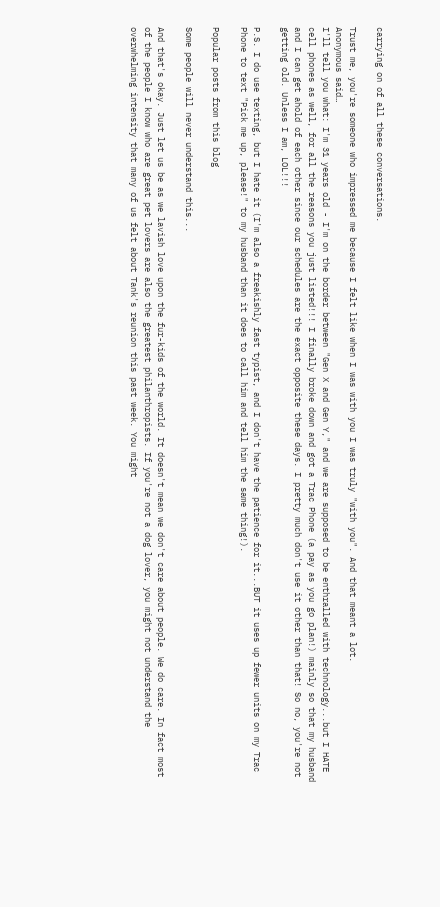carrying on of all these conversations.

Trust me, you're someone who impressed me because I felt like when I was with you I was truly "with you". And that meant a lot.
Anonymous said…
I'll tell you what: I'm 31 years old - I'm on the border between "Gen X and Gen Y," and we are supposed to be enthralled with technology...but I HATE cell phones as well, for all the reasons you just listed!!! I finally broke down and got a Trac Phone (a pay as you go plan!) mainly so that my husband and I can get ahold of each other since our schedules are the exact opposite these days. I pretty much don't use it other than that! So no, you're not getting old. Unless I am, LOL!!!

P.S. I do use texting, but I hate it (I'm also a freakishly fast typist, and I don't have the patience for it...BUT it uses up fewer units on my Trac Phone to text "Pick me up, please!" to my husband than it does to call him and tell him the same thing!).

Popular posts from this blog

Some people will never understand this...

And that's okay. Just let us be as we lavish love upon the fur-kids of the world. It doesn't mean we don't care about people. We do care. In fact most of the people I know who are great pet lovers are also the greatest philanthropists. If you're not a dog lover, you might not understand the overwhelming intensity that many of us felt about Tank's reunion this past week. You might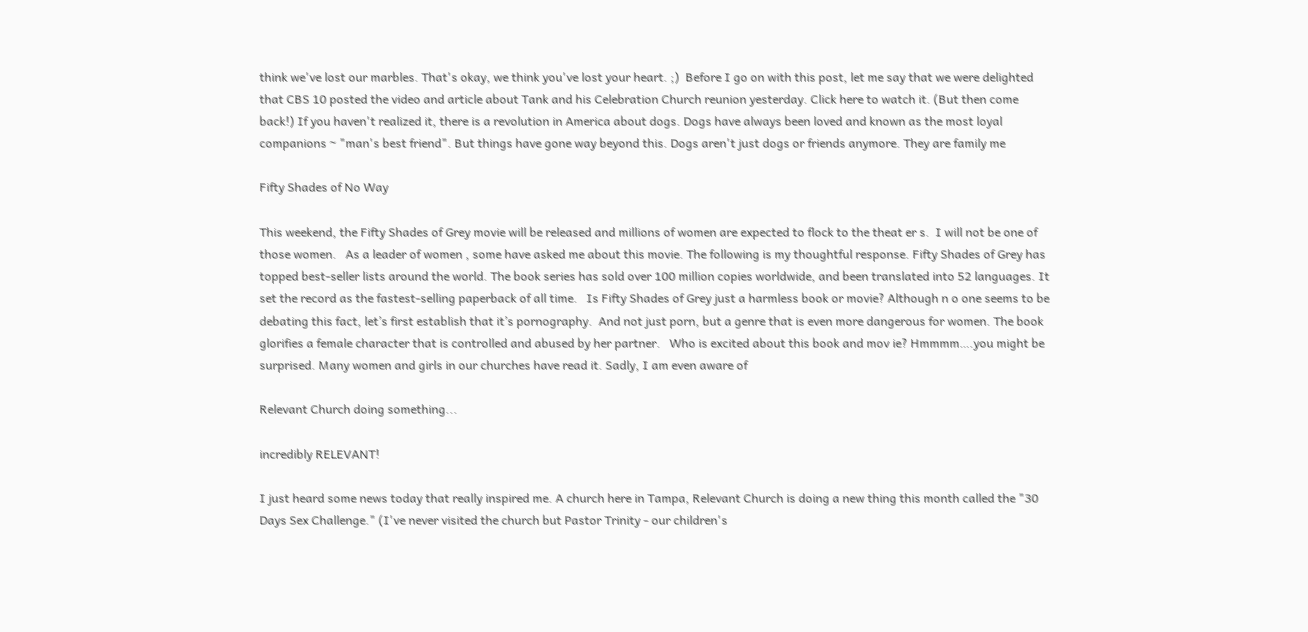think we've lost our marbles. That's okay, we think you've lost your heart. ;)  Before I go on with this post, let me say that we were delighted that CBS 10 posted the video and article about Tank and his Celebration Church reunion yesterday. Click here to watch it. (But then come back!) If you haven't realized it, there is a revolution in America about dogs. Dogs have always been loved and known as the most loyal companions ~ "man's best friend". But things have gone way beyond this. Dogs aren't just dogs or friends anymore. They are family me

Fifty Shades of No Way

This weekend, the Fifty Shades of Grey movie will be released and millions of women are expected to flock to the theat er s.  I will not be one of those women.   As a leader of women , some have asked me about this movie. The following is my thoughtful response. Fifty Shades of Grey has topped best-seller lists around the world. The book series has sold over 100 million copies worldwide, and been translated into 52 languages. It set the record as the fastest-selling paperback of all time.   Is Fifty Shades of Grey just a harmless book or movie? Although n o one seems to be debating this fact, let’s first establish that it’s pornography.  And not just porn, but a genre that is even more dangerous for women. The book glorifies a female character that is controlled and abused by her partner.   Who is excited about this book and mov ie? Hmmmm….you might be surprised. Many women and girls in our churches have read it. Sadly, I am even aware of

Relevant Church doing something...

incredibly RELEVANT!

I just heard some news today that really inspired me. A church here in Tampa, Relevant Church is doing a new thing this month called the "30 Days Sex Challenge." (I've never visited the church but Pastor Trinity - our children's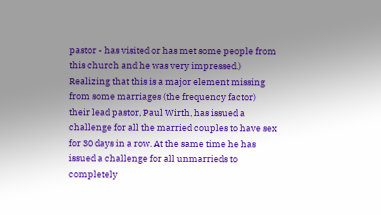pastor - has visited or has met some people from this church and he was very impressed.) Realizing that this is a major element missing from some marriages (the frequency factor) their lead pastor, Paul Wirth, has issued a challenge for all the married couples to have sex for 30 days in a row. At the same time he has issued a challenge for all unmarrieds to completely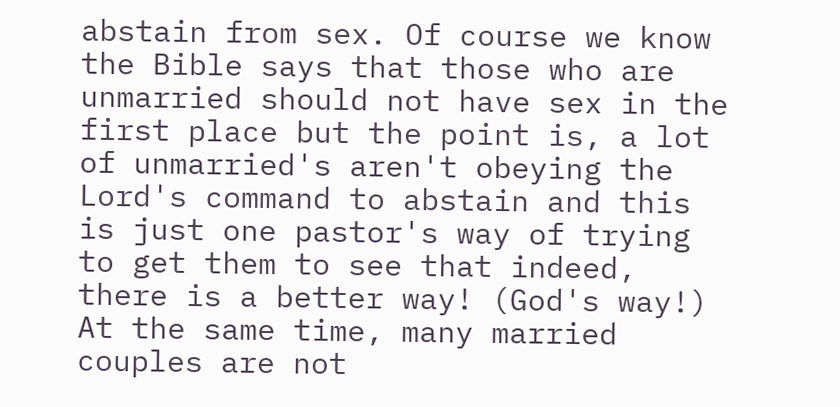abstain from sex. Of course we know the Bible says that those who are unmarried should not have sex in the first place but the point is, a lot of unmarried's aren't obeying the Lord's command to abstain and this is just one pastor's way of trying to get them to see that indeed, there is a better way! (God's way!) At the same time, many married couples are not